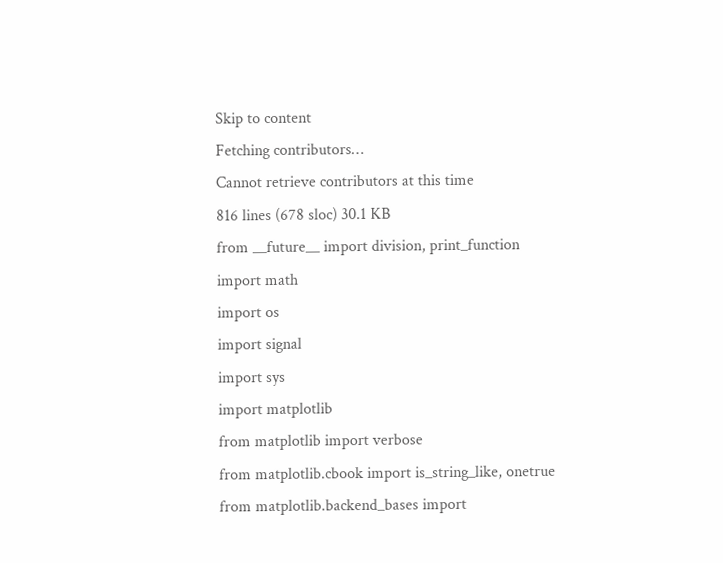Skip to content
Fetching contributors…
Cannot retrieve contributors at this time
816 lines (678 sloc) 30.1 KB
from __future__ import division, print_function
import math
import os
import signal
import sys
import matplotlib
from matplotlib import verbose
from matplotlib.cbook import is_string_like, onetrue
from matplotlib.backend_bases import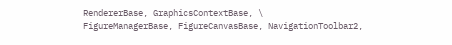RendererBase, GraphicsContextBase, \
FigureManagerBase, FigureCanvasBase, NavigationToolbar2,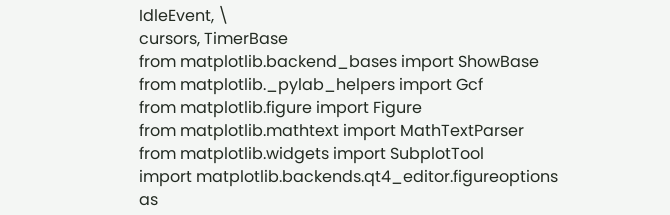IdleEvent, \
cursors, TimerBase
from matplotlib.backend_bases import ShowBase
from matplotlib._pylab_helpers import Gcf
from matplotlib.figure import Figure
from matplotlib.mathtext import MathTextParser
from matplotlib.widgets import SubplotTool
import matplotlib.backends.qt4_editor.figureoptions as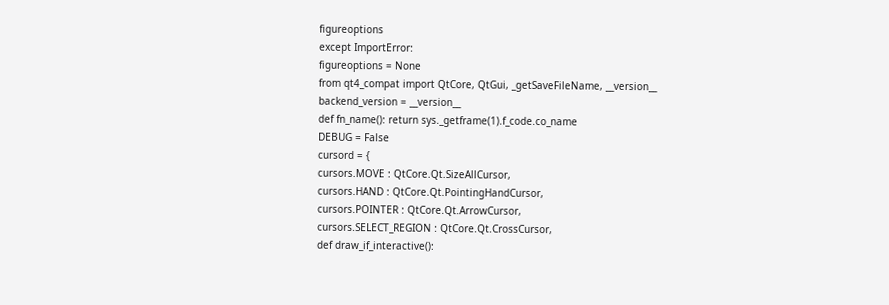figureoptions
except ImportError:
figureoptions = None
from qt4_compat import QtCore, QtGui, _getSaveFileName, __version__
backend_version = __version__
def fn_name(): return sys._getframe(1).f_code.co_name
DEBUG = False
cursord = {
cursors.MOVE : QtCore.Qt.SizeAllCursor,
cursors.HAND : QtCore.Qt.PointingHandCursor,
cursors.POINTER : QtCore.Qt.ArrowCursor,
cursors.SELECT_REGION : QtCore.Qt.CrossCursor,
def draw_if_interactive():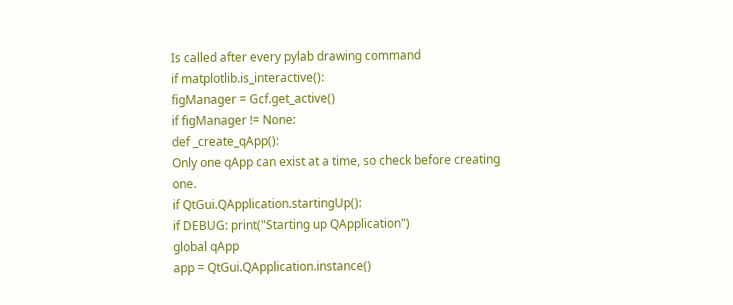Is called after every pylab drawing command
if matplotlib.is_interactive():
figManager = Gcf.get_active()
if figManager != None:
def _create_qApp():
Only one qApp can exist at a time, so check before creating one.
if QtGui.QApplication.startingUp():
if DEBUG: print("Starting up QApplication")
global qApp
app = QtGui.QApplication.instance()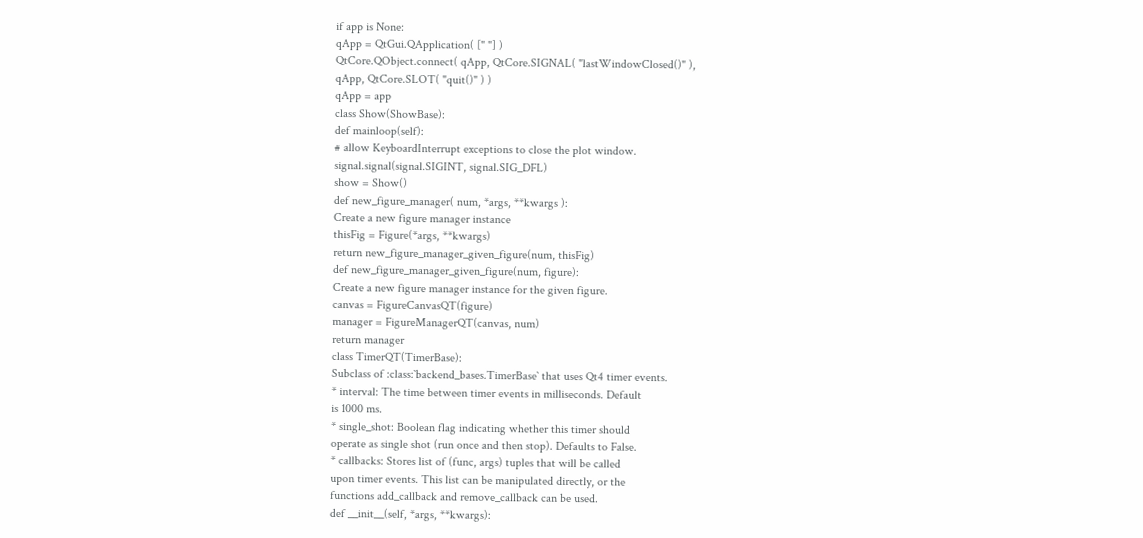if app is None:
qApp = QtGui.QApplication( [" "] )
QtCore.QObject.connect( qApp, QtCore.SIGNAL( "lastWindowClosed()" ),
qApp, QtCore.SLOT( "quit()" ) )
qApp = app
class Show(ShowBase):
def mainloop(self):
# allow KeyboardInterrupt exceptions to close the plot window.
signal.signal(signal.SIGINT, signal.SIG_DFL)
show = Show()
def new_figure_manager( num, *args, **kwargs ):
Create a new figure manager instance
thisFig = Figure(*args, **kwargs)
return new_figure_manager_given_figure(num, thisFig)
def new_figure_manager_given_figure(num, figure):
Create a new figure manager instance for the given figure.
canvas = FigureCanvasQT(figure)
manager = FigureManagerQT(canvas, num)
return manager
class TimerQT(TimerBase):
Subclass of :class:`backend_bases.TimerBase` that uses Qt4 timer events.
* interval: The time between timer events in milliseconds. Default
is 1000 ms.
* single_shot: Boolean flag indicating whether this timer should
operate as single shot (run once and then stop). Defaults to False.
* callbacks: Stores list of (func, args) tuples that will be called
upon timer events. This list can be manipulated directly, or the
functions add_callback and remove_callback can be used.
def __init__(self, *args, **kwargs):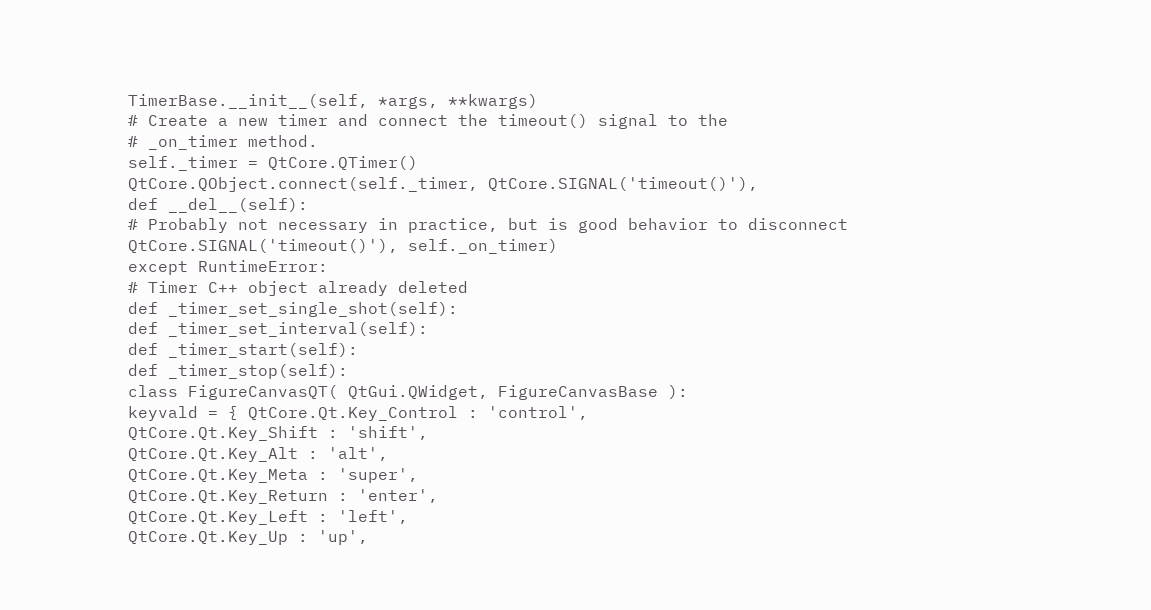TimerBase.__init__(self, *args, **kwargs)
# Create a new timer and connect the timeout() signal to the
# _on_timer method.
self._timer = QtCore.QTimer()
QtCore.QObject.connect(self._timer, QtCore.SIGNAL('timeout()'),
def __del__(self):
# Probably not necessary in practice, but is good behavior to disconnect
QtCore.SIGNAL('timeout()'), self._on_timer)
except RuntimeError:
# Timer C++ object already deleted
def _timer_set_single_shot(self):
def _timer_set_interval(self):
def _timer_start(self):
def _timer_stop(self):
class FigureCanvasQT( QtGui.QWidget, FigureCanvasBase ):
keyvald = { QtCore.Qt.Key_Control : 'control',
QtCore.Qt.Key_Shift : 'shift',
QtCore.Qt.Key_Alt : 'alt',
QtCore.Qt.Key_Meta : 'super',
QtCore.Qt.Key_Return : 'enter',
QtCore.Qt.Key_Left : 'left',
QtCore.Qt.Key_Up : 'up',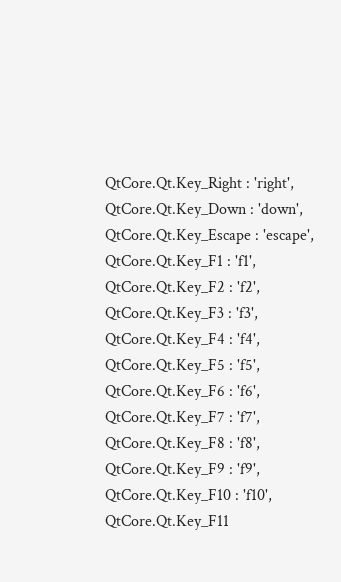QtCore.Qt.Key_Right : 'right',
QtCore.Qt.Key_Down : 'down',
QtCore.Qt.Key_Escape : 'escape',
QtCore.Qt.Key_F1 : 'f1',
QtCore.Qt.Key_F2 : 'f2',
QtCore.Qt.Key_F3 : 'f3',
QtCore.Qt.Key_F4 : 'f4',
QtCore.Qt.Key_F5 : 'f5',
QtCore.Qt.Key_F6 : 'f6',
QtCore.Qt.Key_F7 : 'f7',
QtCore.Qt.Key_F8 : 'f8',
QtCore.Qt.Key_F9 : 'f9',
QtCore.Qt.Key_F10 : 'f10',
QtCore.Qt.Key_F11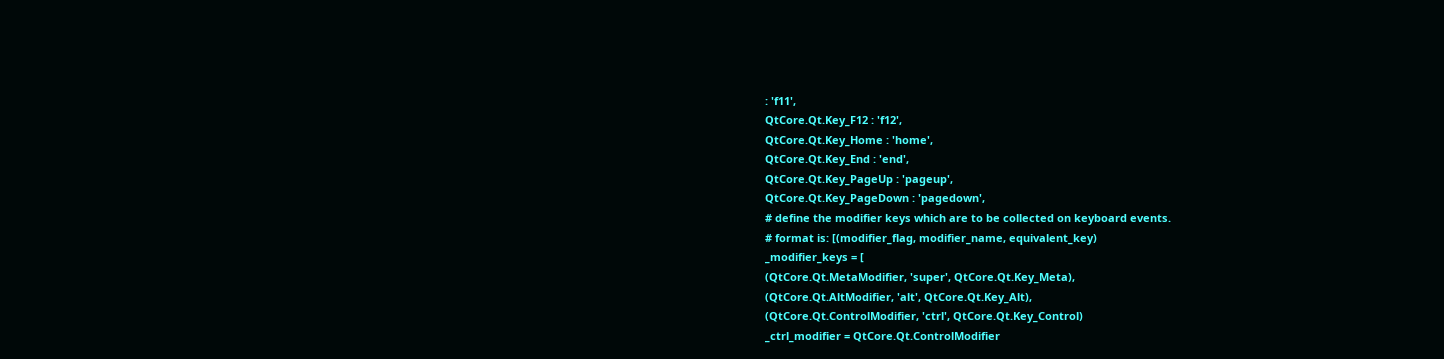: 'f11',
QtCore.Qt.Key_F12 : 'f12',
QtCore.Qt.Key_Home : 'home',
QtCore.Qt.Key_End : 'end',
QtCore.Qt.Key_PageUp : 'pageup',
QtCore.Qt.Key_PageDown : 'pagedown',
# define the modifier keys which are to be collected on keyboard events.
# format is: [(modifier_flag, modifier_name, equivalent_key)
_modifier_keys = [
(QtCore.Qt.MetaModifier, 'super', QtCore.Qt.Key_Meta),
(QtCore.Qt.AltModifier, 'alt', QtCore.Qt.Key_Alt),
(QtCore.Qt.ControlModifier, 'ctrl', QtCore.Qt.Key_Control)
_ctrl_modifier = QtCore.Qt.ControlModifier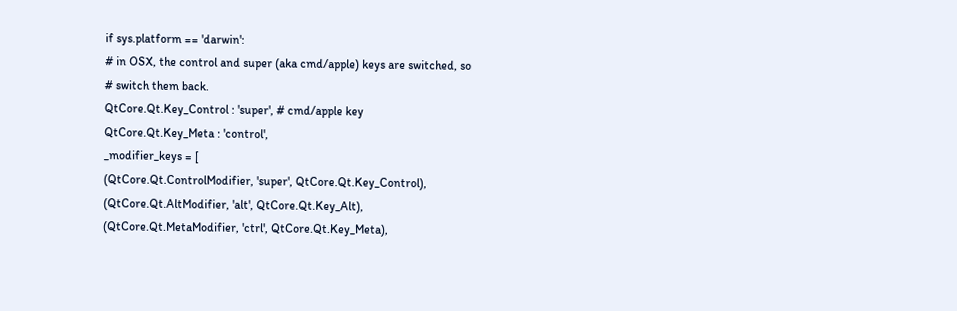if sys.platform == 'darwin':
# in OSX, the control and super (aka cmd/apple) keys are switched, so
# switch them back.
QtCore.Qt.Key_Control : 'super', # cmd/apple key
QtCore.Qt.Key_Meta : 'control',
_modifier_keys = [
(QtCore.Qt.ControlModifier, 'super', QtCore.Qt.Key_Control),
(QtCore.Qt.AltModifier, 'alt', QtCore.Qt.Key_Alt),
(QtCore.Qt.MetaModifier, 'ctrl', QtCore.Qt.Key_Meta),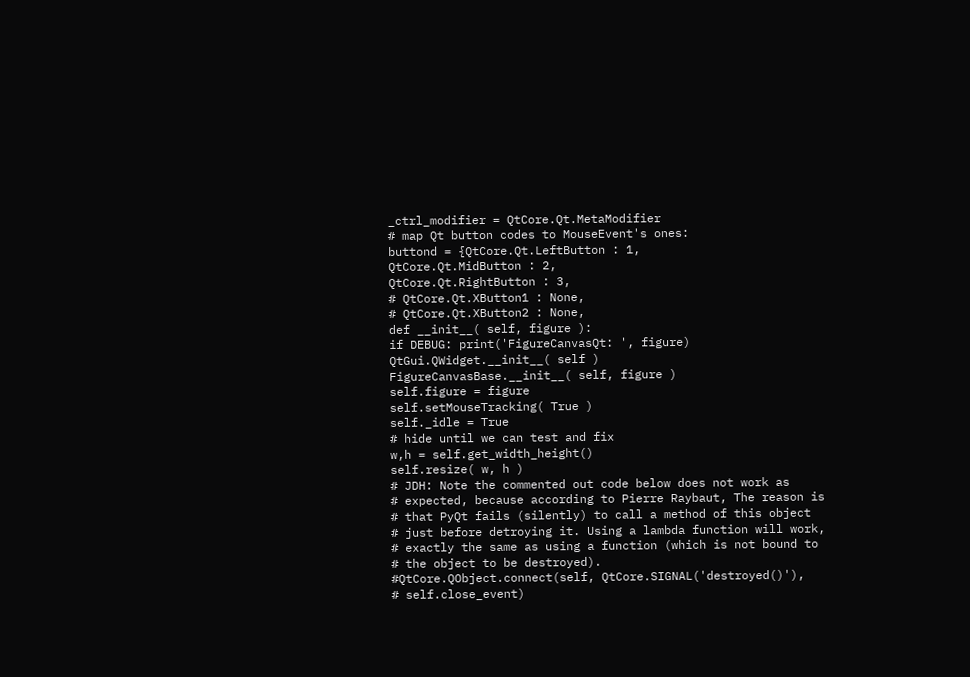_ctrl_modifier = QtCore.Qt.MetaModifier
# map Qt button codes to MouseEvent's ones:
buttond = {QtCore.Qt.LeftButton : 1,
QtCore.Qt.MidButton : 2,
QtCore.Qt.RightButton : 3,
# QtCore.Qt.XButton1 : None,
# QtCore.Qt.XButton2 : None,
def __init__( self, figure ):
if DEBUG: print('FigureCanvasQt: ', figure)
QtGui.QWidget.__init__( self )
FigureCanvasBase.__init__( self, figure )
self.figure = figure
self.setMouseTracking( True )
self._idle = True
# hide until we can test and fix
w,h = self.get_width_height()
self.resize( w, h )
# JDH: Note the commented out code below does not work as
# expected, because according to Pierre Raybaut, The reason is
# that PyQt fails (silently) to call a method of this object
# just before detroying it. Using a lambda function will work,
# exactly the same as using a function (which is not bound to
# the object to be destroyed).
#QtCore.QObject.connect(self, QtCore.SIGNAL('destroyed()'),
# self.close_event)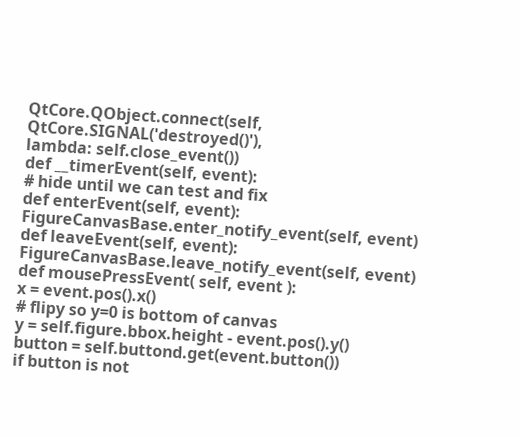QtCore.QObject.connect(self, QtCore.SIGNAL('destroyed()'),
lambda: self.close_event())
def __timerEvent(self, event):
# hide until we can test and fix
def enterEvent(self, event):
FigureCanvasBase.enter_notify_event(self, event)
def leaveEvent(self, event):
FigureCanvasBase.leave_notify_event(self, event)
def mousePressEvent( self, event ):
x = event.pos().x()
# flipy so y=0 is bottom of canvas
y = self.figure.bbox.height - event.pos().y()
button = self.buttond.get(event.button())
if button is not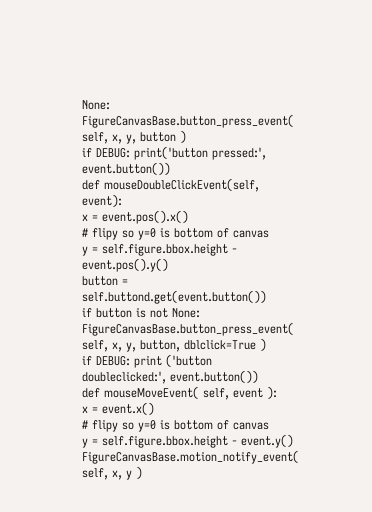None:
FigureCanvasBase.button_press_event( self, x, y, button )
if DEBUG: print('button pressed:', event.button())
def mouseDoubleClickEvent(self, event):
x = event.pos().x()
# flipy so y=0 is bottom of canvas
y = self.figure.bbox.height - event.pos().y()
button = self.buttond.get(event.button())
if button is not None:
FigureCanvasBase.button_press_event( self, x, y, button, dblclick=True )
if DEBUG: print ('button doubleclicked:', event.button())
def mouseMoveEvent( self, event ):
x = event.x()
# flipy so y=0 is bottom of canvas
y = self.figure.bbox.height - event.y()
FigureCanvasBase.motion_notify_event( self, x, y )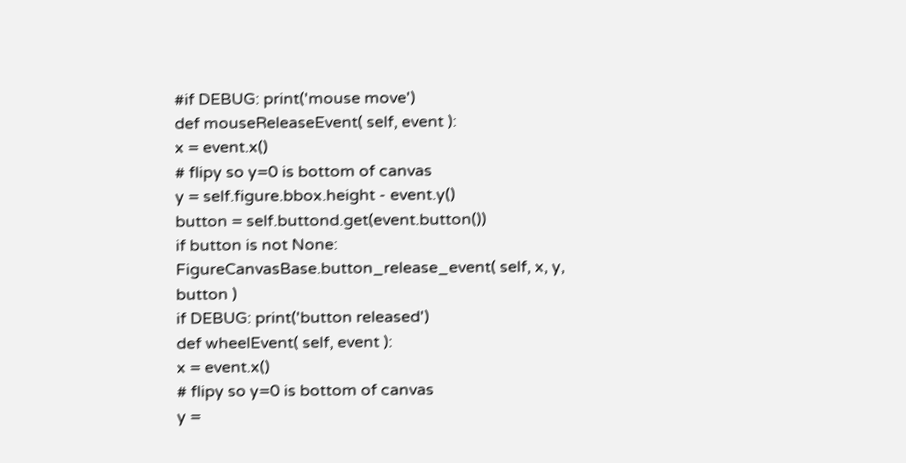#if DEBUG: print('mouse move')
def mouseReleaseEvent( self, event ):
x = event.x()
# flipy so y=0 is bottom of canvas
y = self.figure.bbox.height - event.y()
button = self.buttond.get(event.button())
if button is not None:
FigureCanvasBase.button_release_event( self, x, y, button )
if DEBUG: print('button released')
def wheelEvent( self, event ):
x = event.x()
# flipy so y=0 is bottom of canvas
y =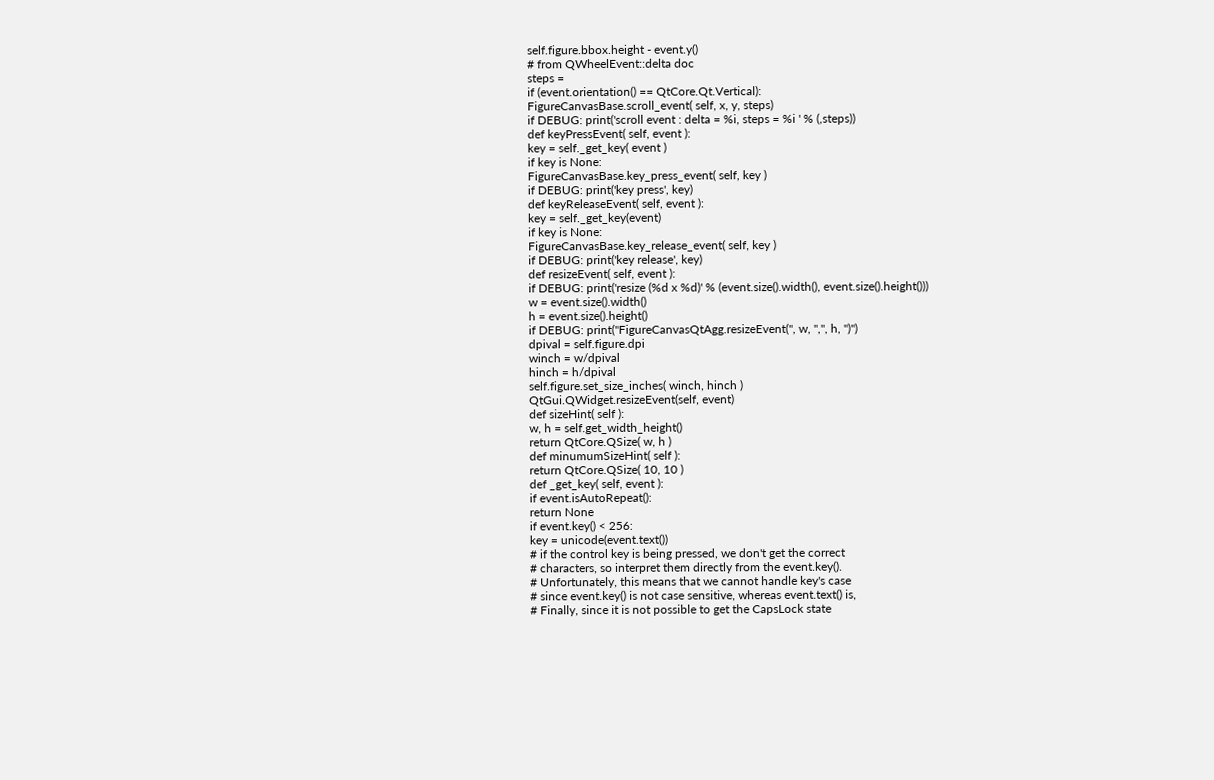self.figure.bbox.height - event.y()
# from QWheelEvent::delta doc
steps =
if (event.orientation() == QtCore.Qt.Vertical):
FigureCanvasBase.scroll_event( self, x, y, steps)
if DEBUG: print('scroll event : delta = %i, steps = %i ' % (,steps))
def keyPressEvent( self, event ):
key = self._get_key( event )
if key is None:
FigureCanvasBase.key_press_event( self, key )
if DEBUG: print('key press', key)
def keyReleaseEvent( self, event ):
key = self._get_key(event)
if key is None:
FigureCanvasBase.key_release_event( self, key )
if DEBUG: print('key release', key)
def resizeEvent( self, event ):
if DEBUG: print('resize (%d x %d)' % (event.size().width(), event.size().height()))
w = event.size().width()
h = event.size().height()
if DEBUG: print("FigureCanvasQtAgg.resizeEvent(", w, ",", h, ")")
dpival = self.figure.dpi
winch = w/dpival
hinch = h/dpival
self.figure.set_size_inches( winch, hinch )
QtGui.QWidget.resizeEvent(self, event)
def sizeHint( self ):
w, h = self.get_width_height()
return QtCore.QSize( w, h )
def minumumSizeHint( self ):
return QtCore.QSize( 10, 10 )
def _get_key( self, event ):
if event.isAutoRepeat():
return None
if event.key() < 256:
key = unicode(event.text())
# if the control key is being pressed, we don't get the correct
# characters, so interpret them directly from the event.key().
# Unfortunately, this means that we cannot handle key's case
# since event.key() is not case sensitive, whereas event.text() is,
# Finally, since it is not possible to get the CapsLock state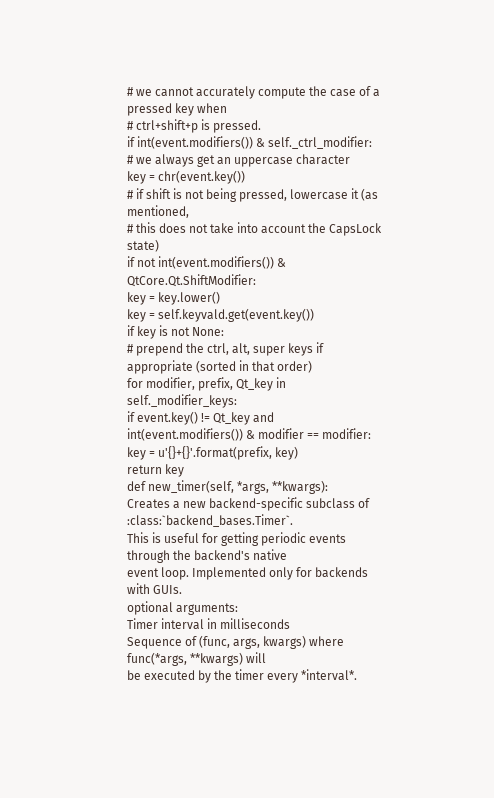# we cannot accurately compute the case of a pressed key when
# ctrl+shift+p is pressed.
if int(event.modifiers()) & self._ctrl_modifier:
# we always get an uppercase character
key = chr(event.key())
# if shift is not being pressed, lowercase it (as mentioned,
# this does not take into account the CapsLock state)
if not int(event.modifiers()) & QtCore.Qt.ShiftModifier:
key = key.lower()
key = self.keyvald.get(event.key())
if key is not None:
# prepend the ctrl, alt, super keys if appropriate (sorted in that order)
for modifier, prefix, Qt_key in self._modifier_keys:
if event.key() != Qt_key and int(event.modifiers()) & modifier == modifier:
key = u'{}+{}'.format(prefix, key)
return key
def new_timer(self, *args, **kwargs):
Creates a new backend-specific subclass of :class:`backend_bases.Timer`.
This is useful for getting periodic events through the backend's native
event loop. Implemented only for backends with GUIs.
optional arguments:
Timer interval in milliseconds
Sequence of (func, args, kwargs) where func(*args, **kwargs) will
be executed by the timer every *interval*.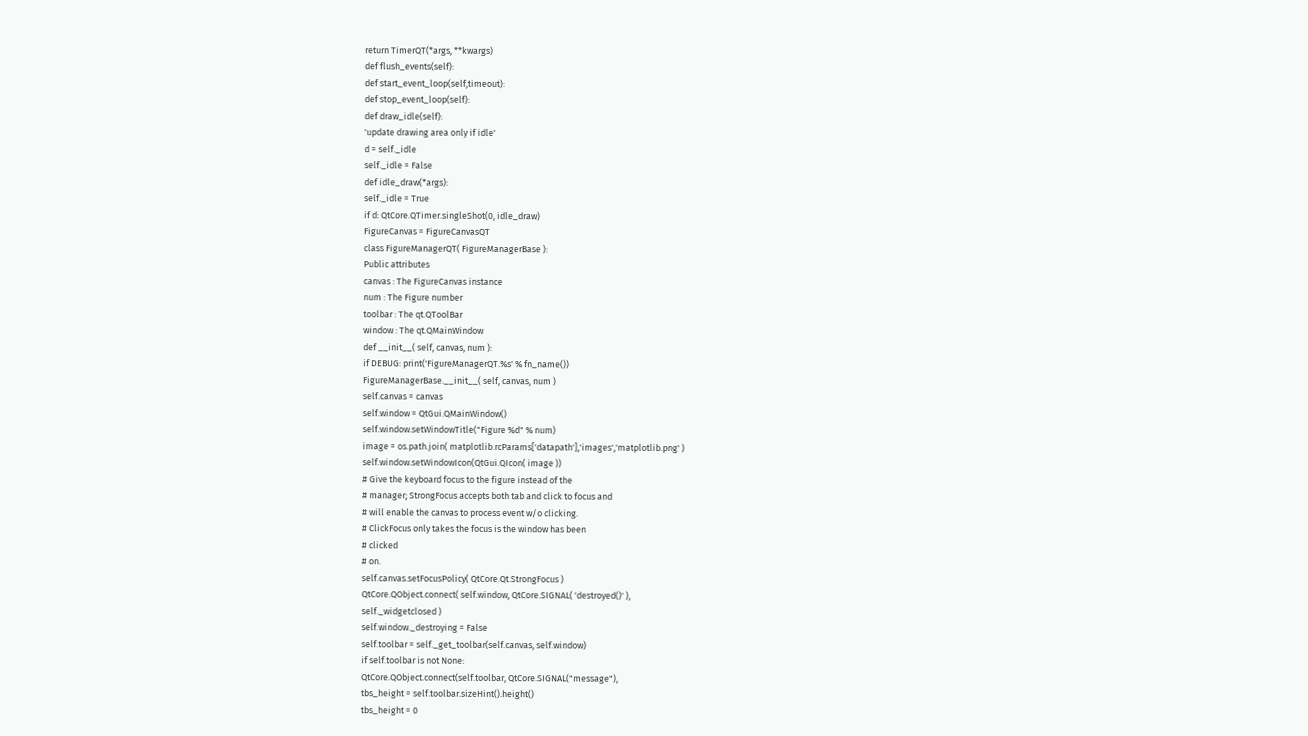return TimerQT(*args, **kwargs)
def flush_events(self):
def start_event_loop(self,timeout):
def stop_event_loop(self):
def draw_idle(self):
'update drawing area only if idle'
d = self._idle
self._idle = False
def idle_draw(*args):
self._idle = True
if d: QtCore.QTimer.singleShot(0, idle_draw)
FigureCanvas = FigureCanvasQT
class FigureManagerQT( FigureManagerBase ):
Public attributes
canvas : The FigureCanvas instance
num : The Figure number
toolbar : The qt.QToolBar
window : The qt.QMainWindow
def __init__( self, canvas, num ):
if DEBUG: print('FigureManagerQT.%s' % fn_name())
FigureManagerBase.__init__( self, canvas, num )
self.canvas = canvas
self.window = QtGui.QMainWindow()
self.window.setWindowTitle("Figure %d" % num)
image = os.path.join( matplotlib.rcParams['datapath'],'images','matplotlib.png' )
self.window.setWindowIcon(QtGui.QIcon( image ))
# Give the keyboard focus to the figure instead of the
# manager; StrongFocus accepts both tab and click to focus and
# will enable the canvas to process event w/o clicking.
# ClickFocus only takes the focus is the window has been
# clicked
# on.
self.canvas.setFocusPolicy( QtCore.Qt.StrongFocus )
QtCore.QObject.connect( self.window, QtCore.SIGNAL( 'destroyed()' ),
self._widgetclosed )
self.window._destroying = False
self.toolbar = self._get_toolbar(self.canvas, self.window)
if self.toolbar is not None:
QtCore.QObject.connect(self.toolbar, QtCore.SIGNAL("message"),
tbs_height = self.toolbar.sizeHint().height()
tbs_height = 0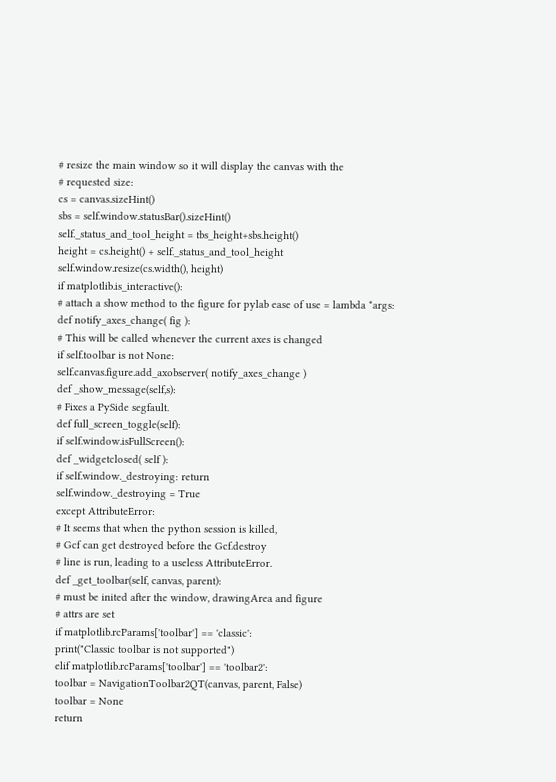# resize the main window so it will display the canvas with the
# requested size:
cs = canvas.sizeHint()
sbs = self.window.statusBar().sizeHint()
self._status_and_tool_height = tbs_height+sbs.height()
height = cs.height() + self._status_and_tool_height
self.window.resize(cs.width(), height)
if matplotlib.is_interactive():
# attach a show method to the figure for pylab ease of use = lambda *args:
def notify_axes_change( fig ):
# This will be called whenever the current axes is changed
if self.toolbar is not None:
self.canvas.figure.add_axobserver( notify_axes_change )
def _show_message(self,s):
# Fixes a PySide segfault.
def full_screen_toggle(self):
if self.window.isFullScreen():
def _widgetclosed( self ):
if self.window._destroying: return
self.window._destroying = True
except AttributeError:
# It seems that when the python session is killed,
# Gcf can get destroyed before the Gcf.destroy
# line is run, leading to a useless AttributeError.
def _get_toolbar(self, canvas, parent):
# must be inited after the window, drawingArea and figure
# attrs are set
if matplotlib.rcParams['toolbar'] == 'classic':
print("Classic toolbar is not supported")
elif matplotlib.rcParams['toolbar'] == 'toolbar2':
toolbar = NavigationToolbar2QT(canvas, parent, False)
toolbar = None
return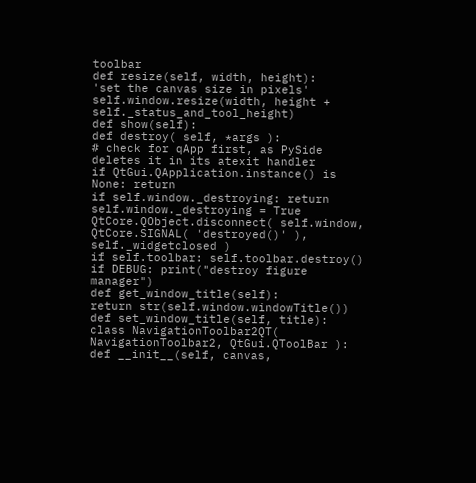toolbar
def resize(self, width, height):
'set the canvas size in pixels'
self.window.resize(width, height + self._status_and_tool_height)
def show(self):
def destroy( self, *args ):
# check for qApp first, as PySide deletes it in its atexit handler
if QtGui.QApplication.instance() is None: return
if self.window._destroying: return
self.window._destroying = True
QtCore.QObject.disconnect( self.window, QtCore.SIGNAL( 'destroyed()' ),
self._widgetclosed )
if self.toolbar: self.toolbar.destroy()
if DEBUG: print("destroy figure manager")
def get_window_title(self):
return str(self.window.windowTitle())
def set_window_title(self, title):
class NavigationToolbar2QT( NavigationToolbar2, QtGui.QToolBar ):
def __init__(self, canvas,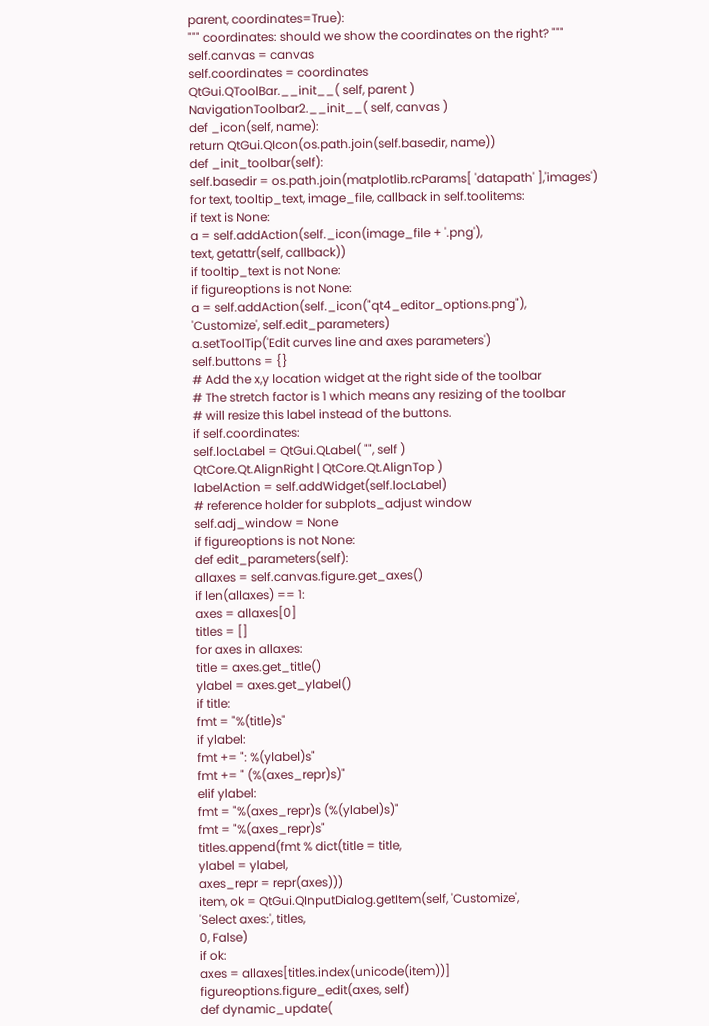parent, coordinates=True):
""" coordinates: should we show the coordinates on the right? """
self.canvas = canvas
self.coordinates = coordinates
QtGui.QToolBar.__init__( self, parent )
NavigationToolbar2.__init__( self, canvas )
def _icon(self, name):
return QtGui.QIcon(os.path.join(self.basedir, name))
def _init_toolbar(self):
self.basedir = os.path.join(matplotlib.rcParams[ 'datapath' ],'images')
for text, tooltip_text, image_file, callback in self.toolitems:
if text is None:
a = self.addAction(self._icon(image_file + '.png'),
text, getattr(self, callback))
if tooltip_text is not None:
if figureoptions is not None:
a = self.addAction(self._icon("qt4_editor_options.png"),
'Customize', self.edit_parameters)
a.setToolTip('Edit curves line and axes parameters')
self.buttons = {}
# Add the x,y location widget at the right side of the toolbar
# The stretch factor is 1 which means any resizing of the toolbar
# will resize this label instead of the buttons.
if self.coordinates:
self.locLabel = QtGui.QLabel( "", self )
QtCore.Qt.AlignRight | QtCore.Qt.AlignTop )
labelAction = self.addWidget(self.locLabel)
# reference holder for subplots_adjust window
self.adj_window = None
if figureoptions is not None:
def edit_parameters(self):
allaxes = self.canvas.figure.get_axes()
if len(allaxes) == 1:
axes = allaxes[0]
titles = []
for axes in allaxes:
title = axes.get_title()
ylabel = axes.get_ylabel()
if title:
fmt = "%(title)s"
if ylabel:
fmt += ": %(ylabel)s"
fmt += " (%(axes_repr)s)"
elif ylabel:
fmt = "%(axes_repr)s (%(ylabel)s)"
fmt = "%(axes_repr)s"
titles.append(fmt % dict(title = title,
ylabel = ylabel,
axes_repr = repr(axes)))
item, ok = QtGui.QInputDialog.getItem(self, 'Customize',
'Select axes:', titles,
0, False)
if ok:
axes = allaxes[titles.index(unicode(item))]
figureoptions.figure_edit(axes, self)
def dynamic_update(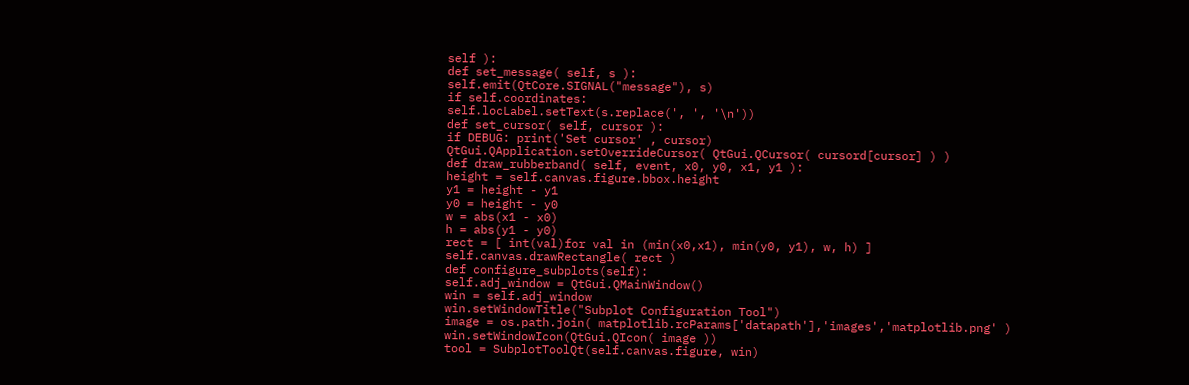self ):
def set_message( self, s ):
self.emit(QtCore.SIGNAL("message"), s)
if self.coordinates:
self.locLabel.setText(s.replace(', ', '\n'))
def set_cursor( self, cursor ):
if DEBUG: print('Set cursor' , cursor)
QtGui.QApplication.setOverrideCursor( QtGui.QCursor( cursord[cursor] ) )
def draw_rubberband( self, event, x0, y0, x1, y1 ):
height = self.canvas.figure.bbox.height
y1 = height - y1
y0 = height - y0
w = abs(x1 - x0)
h = abs(y1 - y0)
rect = [ int(val)for val in (min(x0,x1), min(y0, y1), w, h) ]
self.canvas.drawRectangle( rect )
def configure_subplots(self):
self.adj_window = QtGui.QMainWindow()
win = self.adj_window
win.setWindowTitle("Subplot Configuration Tool")
image = os.path.join( matplotlib.rcParams['datapath'],'images','matplotlib.png' )
win.setWindowIcon(QtGui.QIcon( image ))
tool = SubplotToolQt(self.canvas.figure, win)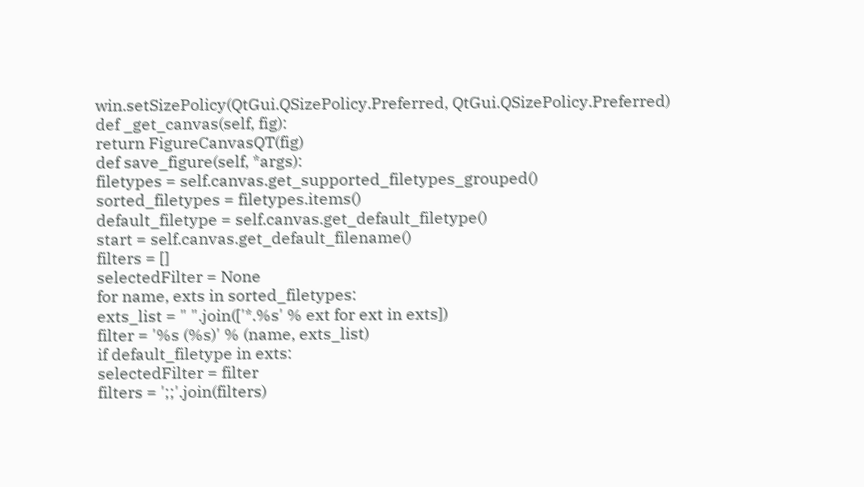win.setSizePolicy(QtGui.QSizePolicy.Preferred, QtGui.QSizePolicy.Preferred)
def _get_canvas(self, fig):
return FigureCanvasQT(fig)
def save_figure(self, *args):
filetypes = self.canvas.get_supported_filetypes_grouped()
sorted_filetypes = filetypes.items()
default_filetype = self.canvas.get_default_filetype()
start = self.canvas.get_default_filename()
filters = []
selectedFilter = None
for name, exts in sorted_filetypes:
exts_list = " ".join(['*.%s' % ext for ext in exts])
filter = '%s (%s)' % (name, exts_list)
if default_filetype in exts:
selectedFilter = filter
filters = ';;'.join(filters)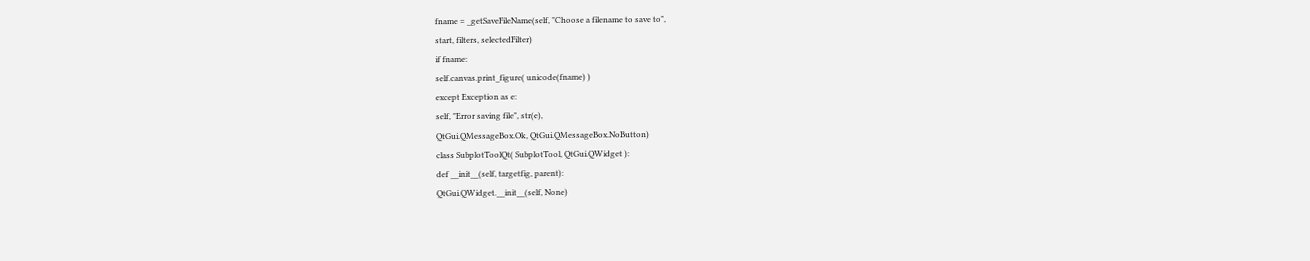fname = _getSaveFileName(self, "Choose a filename to save to",
start, filters, selectedFilter)
if fname:
self.canvas.print_figure( unicode(fname) )
except Exception as e:
self, "Error saving file", str(e),
QtGui.QMessageBox.Ok, QtGui.QMessageBox.NoButton)
class SubplotToolQt( SubplotTool, QtGui.QWidget ):
def __init__(self, targetfig, parent):
QtGui.QWidget.__init__(self, None)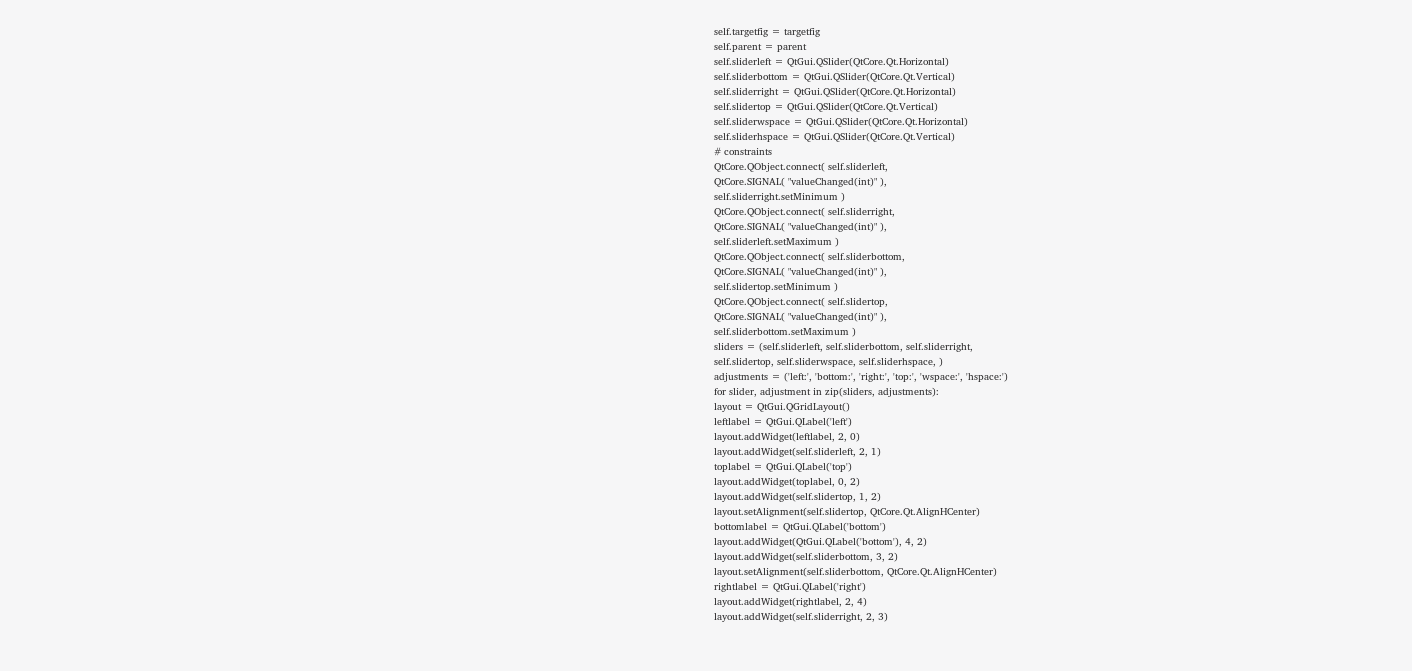self.targetfig = targetfig
self.parent = parent
self.sliderleft = QtGui.QSlider(QtCore.Qt.Horizontal)
self.sliderbottom = QtGui.QSlider(QtCore.Qt.Vertical)
self.sliderright = QtGui.QSlider(QtCore.Qt.Horizontal)
self.slidertop = QtGui.QSlider(QtCore.Qt.Vertical)
self.sliderwspace = QtGui.QSlider(QtCore.Qt.Horizontal)
self.sliderhspace = QtGui.QSlider(QtCore.Qt.Vertical)
# constraints
QtCore.QObject.connect( self.sliderleft,
QtCore.SIGNAL( "valueChanged(int)" ),
self.sliderright.setMinimum )
QtCore.QObject.connect( self.sliderright,
QtCore.SIGNAL( "valueChanged(int)" ),
self.sliderleft.setMaximum )
QtCore.QObject.connect( self.sliderbottom,
QtCore.SIGNAL( "valueChanged(int)" ),
self.slidertop.setMinimum )
QtCore.QObject.connect( self.slidertop,
QtCore.SIGNAL( "valueChanged(int)" ),
self.sliderbottom.setMaximum )
sliders = (self.sliderleft, self.sliderbottom, self.sliderright,
self.slidertop, self.sliderwspace, self.sliderhspace, )
adjustments = ('left:', 'bottom:', 'right:', 'top:', 'wspace:', 'hspace:')
for slider, adjustment in zip(sliders, adjustments):
layout = QtGui.QGridLayout()
leftlabel = QtGui.QLabel('left')
layout.addWidget(leftlabel, 2, 0)
layout.addWidget(self.sliderleft, 2, 1)
toplabel = QtGui.QLabel('top')
layout.addWidget(toplabel, 0, 2)
layout.addWidget(self.slidertop, 1, 2)
layout.setAlignment(self.slidertop, QtCore.Qt.AlignHCenter)
bottomlabel = QtGui.QLabel('bottom')
layout.addWidget(QtGui.QLabel('bottom'), 4, 2)
layout.addWidget(self.sliderbottom, 3, 2)
layout.setAlignment(self.sliderbottom, QtCore.Qt.AlignHCenter)
rightlabel = QtGui.QLabel('right')
layout.addWidget(rightlabel, 2, 4)
layout.addWidget(self.sliderright, 2, 3)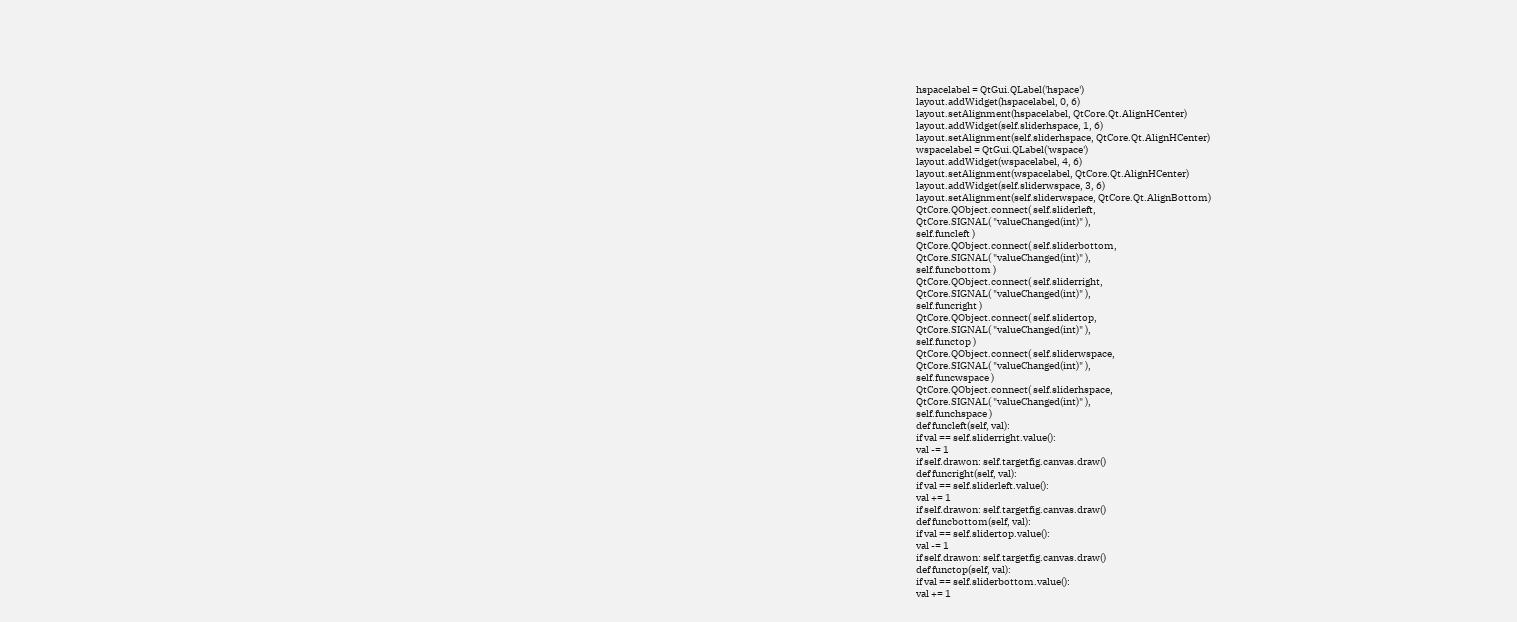hspacelabel = QtGui.QLabel('hspace')
layout.addWidget(hspacelabel, 0, 6)
layout.setAlignment(hspacelabel, QtCore.Qt.AlignHCenter)
layout.addWidget(self.sliderhspace, 1, 6)
layout.setAlignment(self.sliderhspace, QtCore.Qt.AlignHCenter)
wspacelabel = QtGui.QLabel('wspace')
layout.addWidget(wspacelabel, 4, 6)
layout.setAlignment(wspacelabel, QtCore.Qt.AlignHCenter)
layout.addWidget(self.sliderwspace, 3, 6)
layout.setAlignment(self.sliderwspace, QtCore.Qt.AlignBottom)
QtCore.QObject.connect( self.sliderleft,
QtCore.SIGNAL( "valueChanged(int)" ),
self.funcleft )
QtCore.QObject.connect( self.sliderbottom,
QtCore.SIGNAL( "valueChanged(int)" ),
self.funcbottom )
QtCore.QObject.connect( self.sliderright,
QtCore.SIGNAL( "valueChanged(int)" ),
self.funcright )
QtCore.QObject.connect( self.slidertop,
QtCore.SIGNAL( "valueChanged(int)" ),
self.functop )
QtCore.QObject.connect( self.sliderwspace,
QtCore.SIGNAL( "valueChanged(int)" ),
self.funcwspace )
QtCore.QObject.connect( self.sliderhspace,
QtCore.SIGNAL( "valueChanged(int)" ),
self.funchspace )
def funcleft(self, val):
if val == self.sliderright.value():
val -= 1
if self.drawon: self.targetfig.canvas.draw()
def funcright(self, val):
if val == self.sliderleft.value():
val += 1
if self.drawon: self.targetfig.canvas.draw()
def funcbottom(self, val):
if val == self.slidertop.value():
val -= 1
if self.drawon: self.targetfig.canvas.draw()
def functop(self, val):
if val == self.sliderbottom.value():
val += 1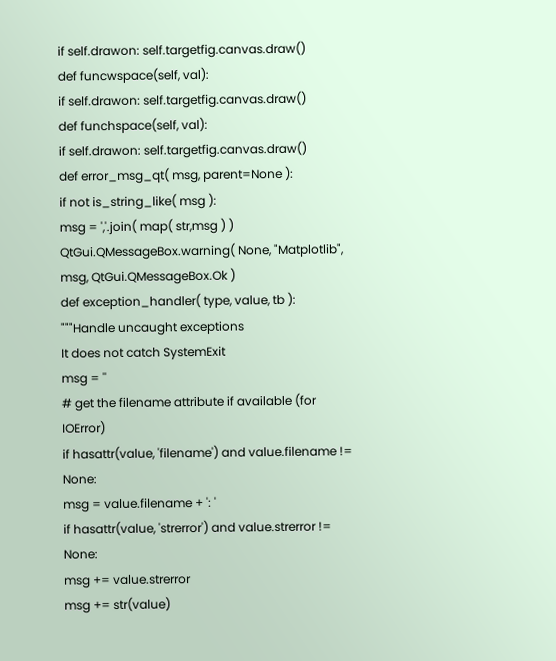if self.drawon: self.targetfig.canvas.draw()
def funcwspace(self, val):
if self.drawon: self.targetfig.canvas.draw()
def funchspace(self, val):
if self.drawon: self.targetfig.canvas.draw()
def error_msg_qt( msg, parent=None ):
if not is_string_like( msg ):
msg = ','.join( map( str,msg ) )
QtGui.QMessageBox.warning( None, "Matplotlib", msg, QtGui.QMessageBox.Ok )
def exception_handler( type, value, tb ):
"""Handle uncaught exceptions
It does not catch SystemExit
msg = ''
# get the filename attribute if available (for IOError)
if hasattr(value, 'filename') and value.filename != None:
msg = value.filename + ': '
if hasattr(value, 'strerror') and value.strerror != None:
msg += value.strerror
msg += str(value)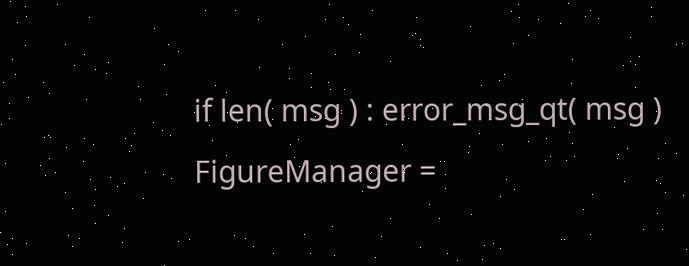if len( msg ) : error_msg_qt( msg )
FigureManager =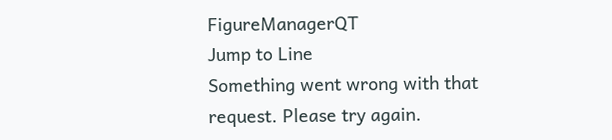FigureManagerQT
Jump to Line
Something went wrong with that request. Please try again.